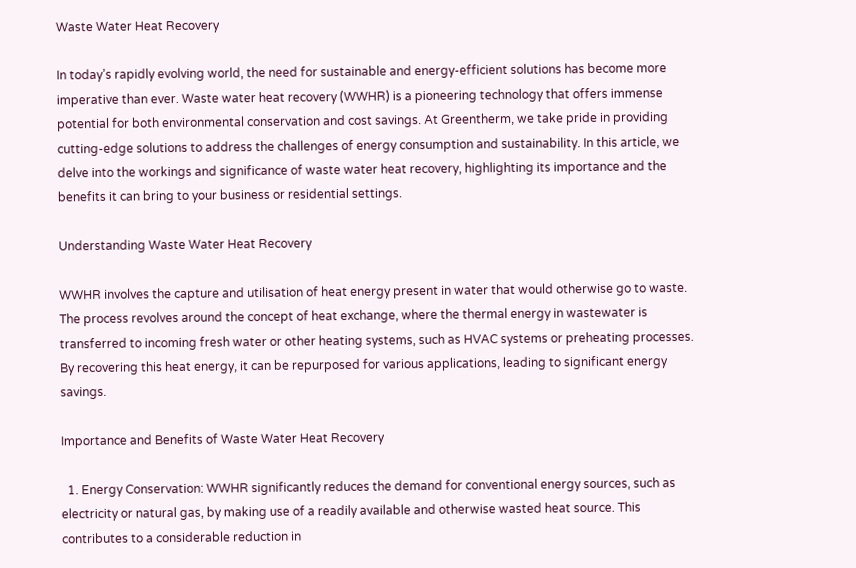Waste Water Heat Recovery

In today’s rapidly evolving world, the need for sustainable and energy-efficient solutions has become more imperative than ever. Waste water heat recovery (WWHR) is a pioneering technology that offers immense potential for both environmental conservation and cost savings. At Greentherm, we take pride in providing cutting-edge solutions to address the challenges of energy consumption and sustainability. In this article, we delve into the workings and significance of waste water heat recovery, highlighting its importance and the benefits it can bring to your business or residential settings.

Understanding Waste Water Heat Recovery

WWHR involves the capture and utilisation of heat energy present in water that would otherwise go to waste. The process revolves around the concept of heat exchange, where the thermal energy in wastewater is transferred to incoming fresh water or other heating systems, such as HVAC systems or preheating processes. By recovering this heat energy, it can be repurposed for various applications, leading to significant energy savings.

Importance and Benefits of Waste Water Heat Recovery

  1. Energy Conservation: WWHR significantly reduces the demand for conventional energy sources, such as electricity or natural gas, by making use of a readily available and otherwise wasted heat source. This contributes to a considerable reduction in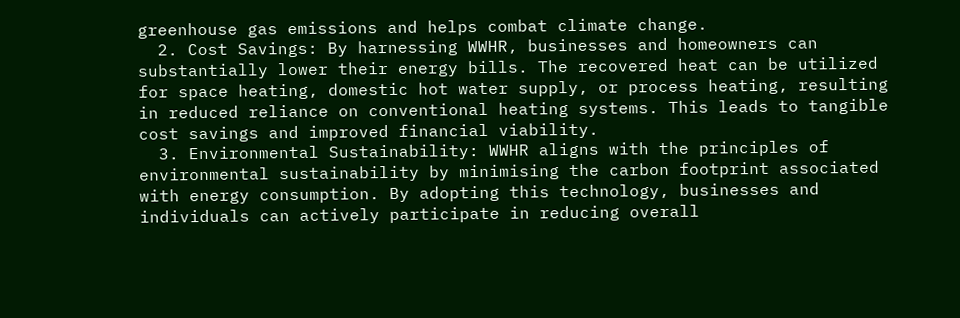greenhouse gas emissions and helps combat climate change.
  2. Cost Savings: By harnessing WWHR, businesses and homeowners can substantially lower their energy bills. The recovered heat can be utilized for space heating, domestic hot water supply, or process heating, resulting in reduced reliance on conventional heating systems. This leads to tangible cost savings and improved financial viability.
  3. Environmental Sustainability: WWHR aligns with the principles of environmental sustainability by minimising the carbon footprint associated with energy consumption. By adopting this technology, businesses and individuals can actively participate in reducing overall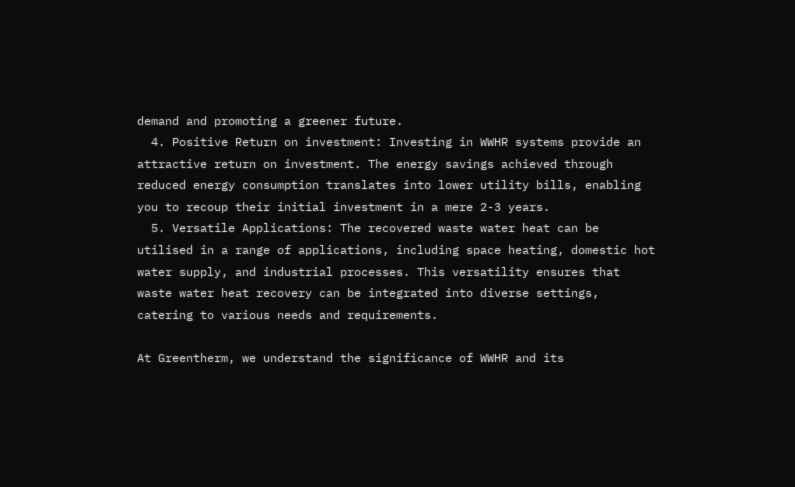demand and promoting a greener future.
  4. Positive Return on investment: Investing in WWHR systems provide an attractive return on investment. The energy savings achieved through reduced energy consumption translates into lower utility bills, enabling you to recoup their initial investment in a mere 2-3 years.
  5. Versatile Applications: The recovered waste water heat can be utilised in a range of applications, including space heating, domestic hot water supply, and industrial processes. This versatility ensures that waste water heat recovery can be integrated into diverse settings, catering to various needs and requirements.

At Greentherm, we understand the significance of WWHR and its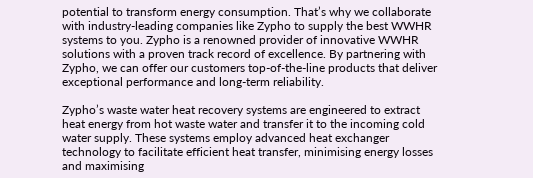potential to transform energy consumption. That’s why we collaborate with industry-leading companies like Zypho to supply the best WWHR systems to you. Zypho is a renowned provider of innovative WWHR solutions with a proven track record of excellence. By partnering with Zypho, we can offer our customers top-of-the-line products that deliver exceptional performance and long-term reliability.

Zypho’s waste water heat recovery systems are engineered to extract heat energy from hot waste water and transfer it to the incoming cold water supply. These systems employ advanced heat exchanger technology to facilitate efficient heat transfer, minimising energy losses and maximising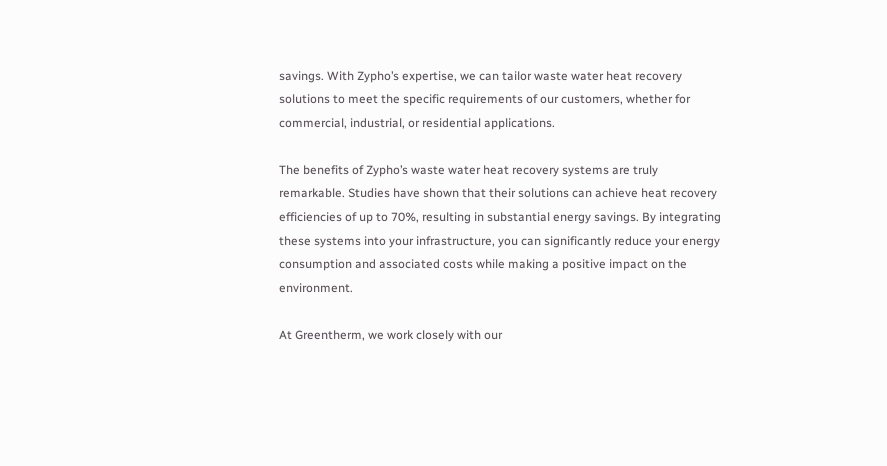savings. With Zypho’s expertise, we can tailor waste water heat recovery solutions to meet the specific requirements of our customers, whether for commercial, industrial, or residential applications.

The benefits of Zypho’s waste water heat recovery systems are truly remarkable. Studies have shown that their solutions can achieve heat recovery efficiencies of up to 70%, resulting in substantial energy savings. By integrating these systems into your infrastructure, you can significantly reduce your energy consumption and associated costs while making a positive impact on the environment.

At Greentherm, we work closely with our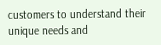customers to understand their unique needs and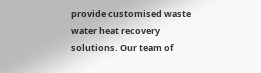provide customised waste water heat recovery solutions. Our team of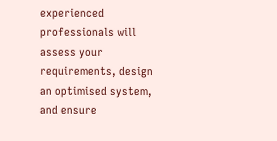experienced professionals will assess your requirements, design an optimised system, and ensure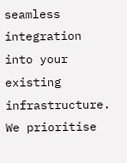seamless integration into your existing infrastructure. We prioritise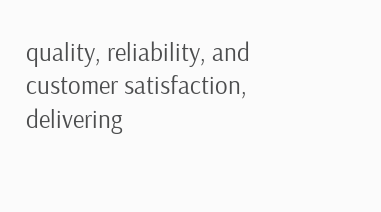quality, reliability, and customer satisfaction, delivering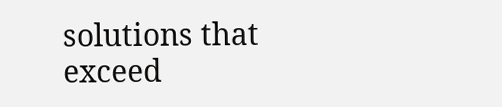solutions that exceed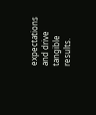expectations and drive tangible results.